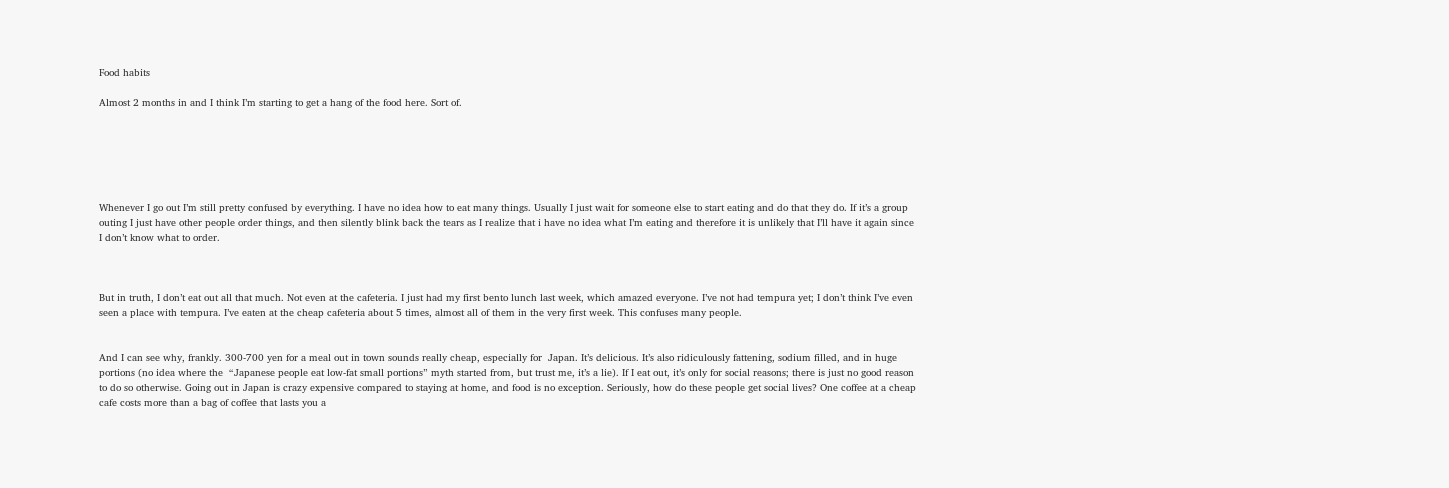Food habits

Almost 2 months in and I think I’m starting to get a hang of the food here. Sort of.






Whenever I go out I’m still pretty confused by everything. I have no idea how to eat many things. Usually I just wait for someone else to start eating and do that they do. If it’s a group outing I just have other people order things, and then silently blink back the tears as I realize that i have no idea what I’m eating and therefore it is unlikely that I’ll have it again since I don’t know what to order.



But in truth, I don’t eat out all that much. Not even at the cafeteria. I just had my first bento lunch last week, which amazed everyone. I’ve not had tempura yet; I don’t think I’ve even seen a place with tempura. I’ve eaten at the cheap cafeteria about 5 times, almost all of them in the very first week. This confuses many people.


And I can see why, frankly. 300-700 yen for a meal out in town sounds really cheap, especially for  Japan. It’s delicious. It’s also ridiculously fattening, sodium filled, and in huge portions (no idea where the  “Japanese people eat low-fat small portions” myth started from, but trust me, it’s a lie). If I eat out, it’s only for social reasons; there is just no good reason to do so otherwise. Going out in Japan is crazy expensive compared to staying at home, and food is no exception. Seriously, how do these people get social lives? One coffee at a cheap cafe costs more than a bag of coffee that lasts you a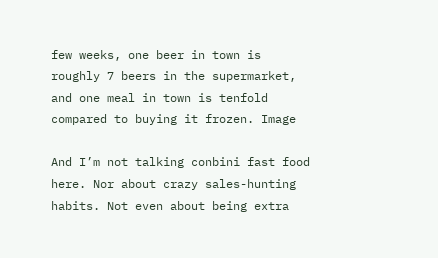few weeks, one beer in town is roughly 7 beers in the supermarket, and one meal in town is tenfold compared to buying it frozen. Image

And I’m not talking conbini fast food here. Nor about crazy sales-hunting habits. Not even about being extra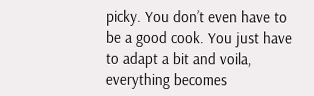picky. You don’t even have to be a good cook. You just have to adapt a bit and voila, everything becomes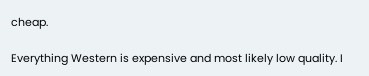cheap.

Everything Western is expensive and most likely low quality. I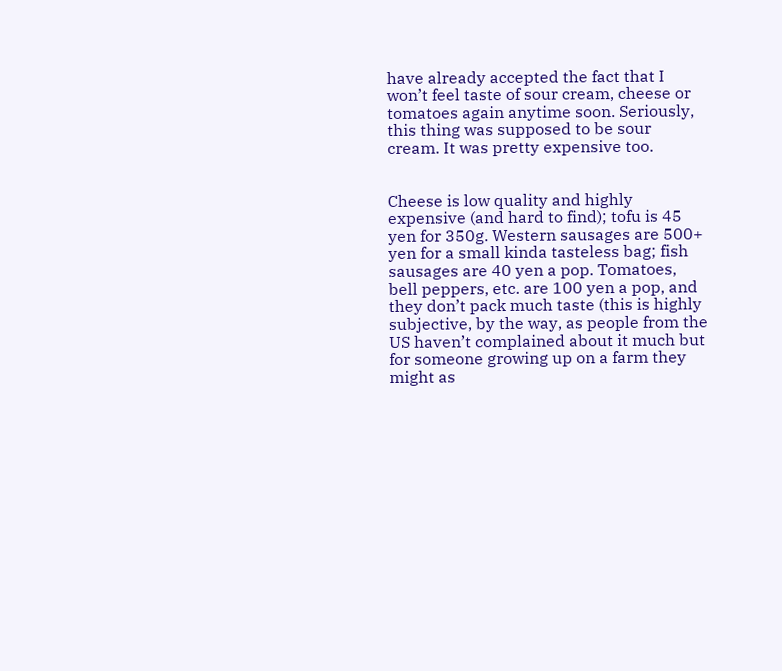have already accepted the fact that I won’t feel taste of sour cream, cheese or tomatoes again anytime soon. Seriously, this thing was supposed to be sour cream. It was pretty expensive too.


Cheese is low quality and highly expensive (and hard to find); tofu is 45 yen for 350g. Western sausages are 500+ yen for a small kinda tasteless bag; fish sausages are 40 yen a pop. Tomatoes, bell peppers, etc. are 100 yen a pop, and they don’t pack much taste (this is highly subjective, by the way, as people from the US haven’t complained about it much but for someone growing up on a farm they might as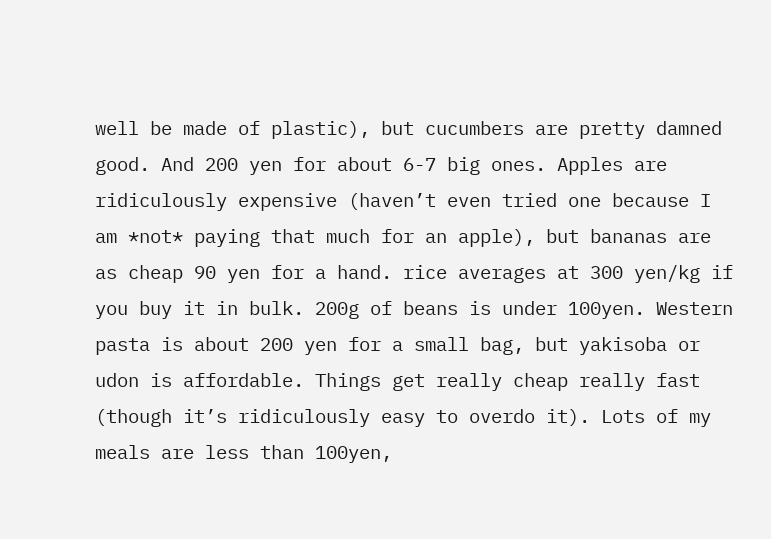well be made of plastic), but cucumbers are pretty damned good. And 200 yen for about 6-7 big ones. Apples are ridiculously expensive (haven’t even tried one because I am *not* paying that much for an apple), but bananas are as cheap 90 yen for a hand. rice averages at 300 yen/kg if you buy it in bulk. 200g of beans is under 100yen. Western pasta is about 200 yen for a small bag, but yakisoba or udon is affordable. Things get really cheap really fast (though it’s ridiculously easy to overdo it). Lots of my meals are less than 100yen,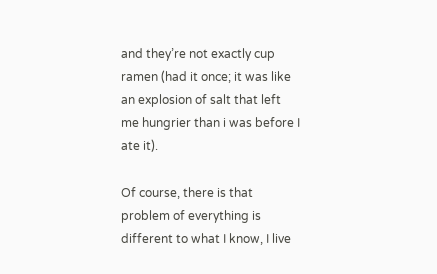and they’re not exactly cup ramen (had it once; it was like an explosion of salt that left me hungrier than i was before I ate it).

Of course, there is that problem of everything is different to what I know, I live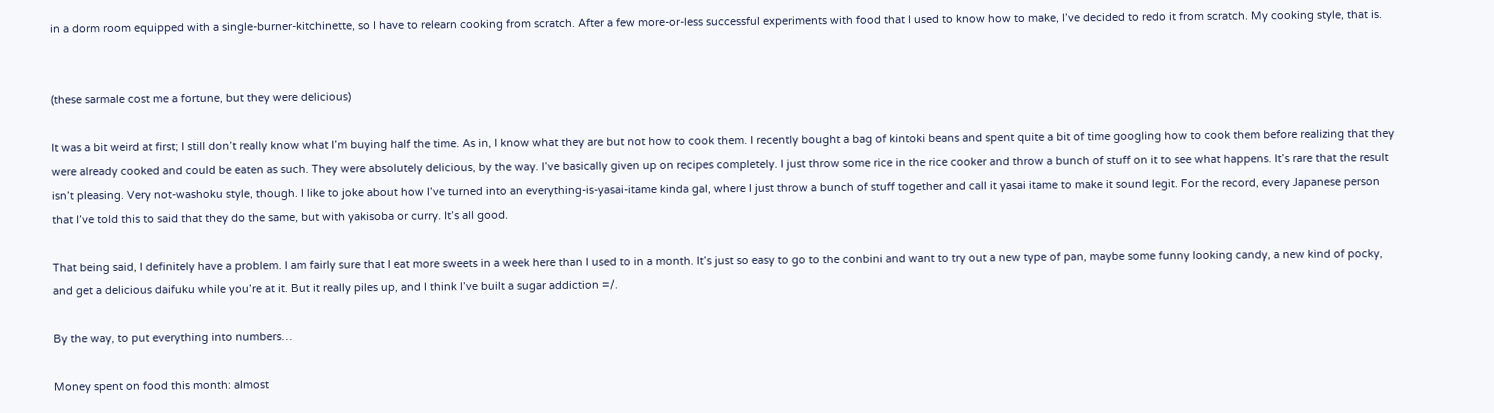in a dorm room equipped with a single-burner-kitchinette, so I have to relearn cooking from scratch. After a few more-or-less successful experiments with food that I used to know how to make, I’ve decided to redo it from scratch. My cooking style, that is.


(these sarmale cost me a fortune, but they were delicious)

It was a bit weird at first; I still don’t really know what I’m buying half the time. As in, I know what they are but not how to cook them. I recently bought a bag of kintoki beans and spent quite a bit of time googling how to cook them before realizing that they were already cooked and could be eaten as such. They were absolutely delicious, by the way. I’ve basically given up on recipes completely. I just throw some rice in the rice cooker and throw a bunch of stuff on it to see what happens. It’s rare that the result isn’t pleasing. Very not-washoku style, though. I like to joke about how I’ve turned into an everything-is-yasai-itame kinda gal, where I just throw a bunch of stuff together and call it yasai itame to make it sound legit. For the record, every Japanese person that I’ve told this to said that they do the same, but with yakisoba or curry. It’s all good.

That being said, I definitely have a problem. I am fairly sure that I eat more sweets in a week here than I used to in a month. It’s just so easy to go to the conbini and want to try out a new type of pan, maybe some funny looking candy, a new kind of pocky, and get a delicious daifuku while you’re at it. But it really piles up, and I think I’ve built a sugar addiction =/.

By the way, to put everything into numbers…

Money spent on food this month: almost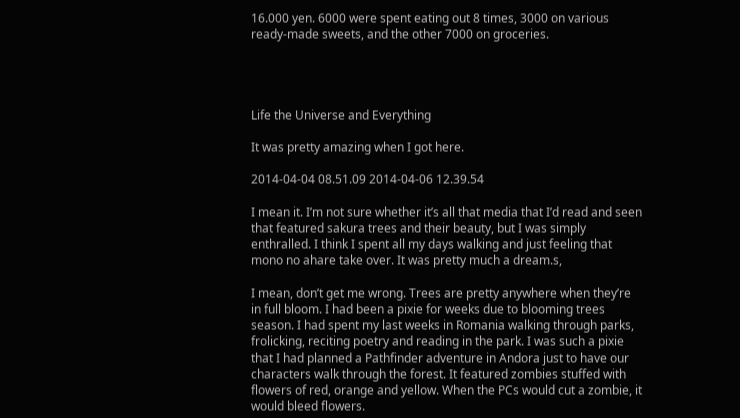16.000 yen. 6000 were spent eating out 8 times, 3000 on various ready-made sweets, and the other 7000 on groceries.




Life the Universe and Everything

It was pretty amazing when I got here.

2014-04-04 08.51.09 2014-04-06 12.39.54

I mean it. I’m not sure whether it’s all that media that I’d read and seen that featured sakura trees and their beauty, but I was simply enthralled. I think I spent all my days walking and just feeling that mono no ahare take over. It was pretty much a dream.s,

I mean, don’t get me wrong. Trees are pretty anywhere when they’re in full bloom. I had been a pixie for weeks due to blooming trees season. I had spent my last weeks in Romania walking through parks, frolicking, reciting poetry and reading in the park. I was such a pixie that I had planned a Pathfinder adventure in Andora just to have our characters walk through the forest. It featured zombies stuffed with flowers of red, orange and yellow. When the PCs would cut a zombie, it would bleed flowers.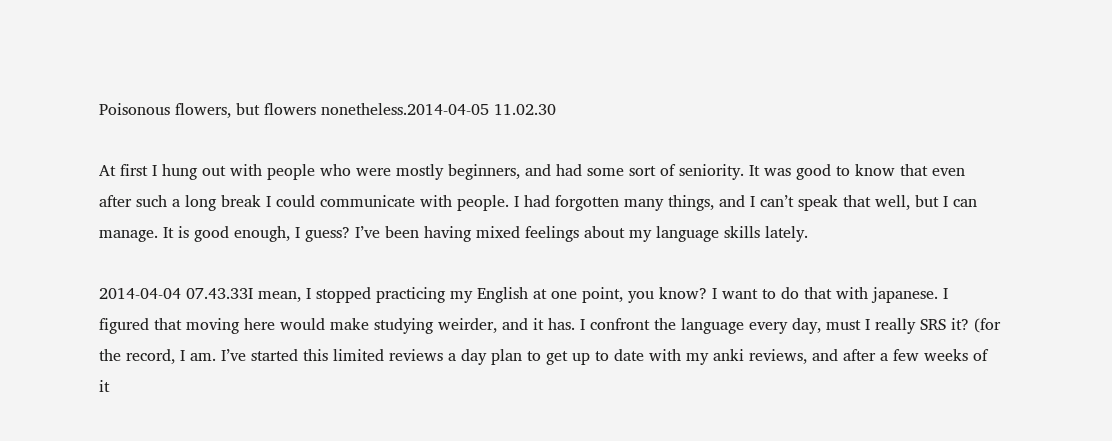Poisonous flowers, but flowers nonetheless.2014-04-05 11.02.30

At first I hung out with people who were mostly beginners, and had some sort of seniority. It was good to know that even after such a long break I could communicate with people. I had forgotten many things, and I can’t speak that well, but I can manage. It is good enough, I guess? I’ve been having mixed feelings about my language skills lately.

2014-04-04 07.43.33I mean, I stopped practicing my English at one point, you know? I want to do that with japanese. I figured that moving here would make studying weirder, and it has. I confront the language every day, must I really SRS it? (for the record, I am. I’ve started this limited reviews a day plan to get up to date with my anki reviews, and after a few weeks of it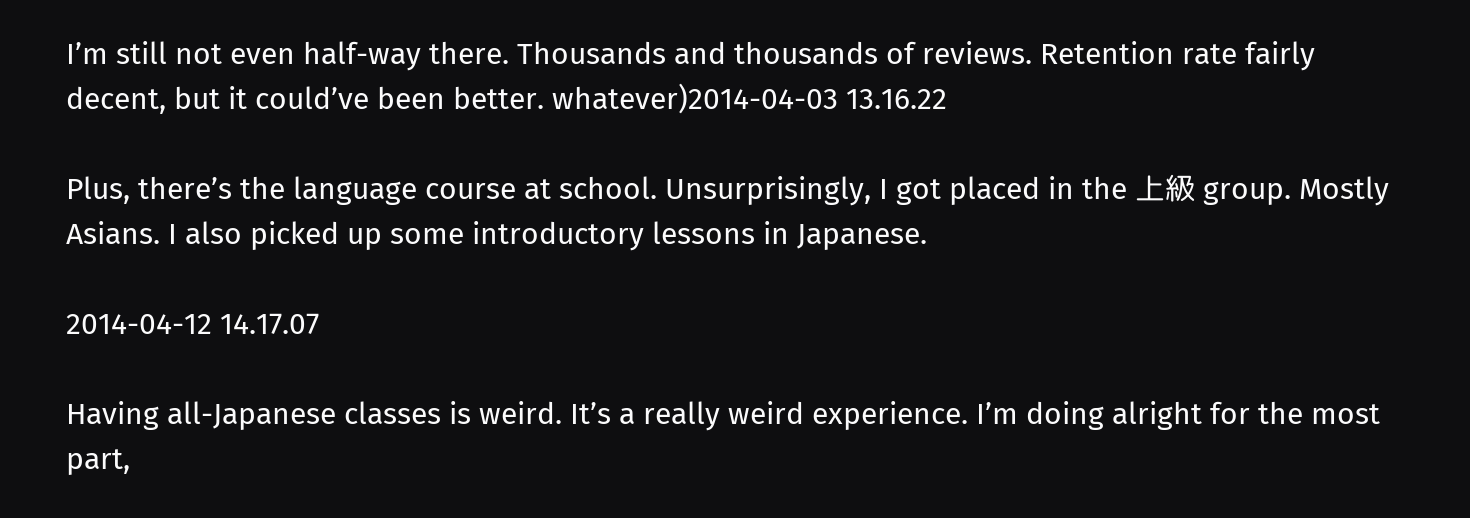I’m still not even half-way there. Thousands and thousands of reviews. Retention rate fairly decent, but it could’ve been better. whatever)2014-04-03 13.16.22

Plus, there’s the language course at school. Unsurprisingly, I got placed in the 上級 group. Mostly Asians. I also picked up some introductory lessons in Japanese.

2014-04-12 14.17.07

Having all-Japanese classes is weird. It’s a really weird experience. I’m doing alright for the most part,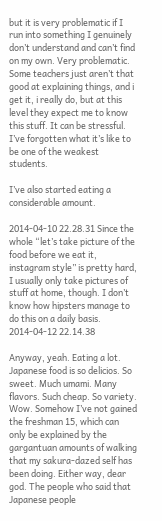but it is very problematic if I run into something I genuinely don’t understand and can’t find on my own. Very problematic. Some teachers just aren’t that good at explaining things, and i get it, i really do, but at this level they expect me to know this stuff. It can be stressful. I’ve forgotten what it’s like to be one of the weakest students.

I’ve also started eating a considerable amount.

2014-04-10 22.28.31 Since the whole “let’s take picture of the food before we eat it, instagram style” is pretty hard, I usually only take pictures of stuff at home, though. I don’t know how hipsters manage to do this on a daily basis. 2014-04-12 22.14.38

Anyway, yeah. Eating a lot. Japanese food is so delicios. So sweet. Much umami. Many flavors. Such cheap. So variety. Wow. Somehow I’ve not gained the freshman 15, which can only be explained by the gargantuan amounts of walking that my sakura-dazed self has been doing. Either way, dear god. The people who said that Japanese people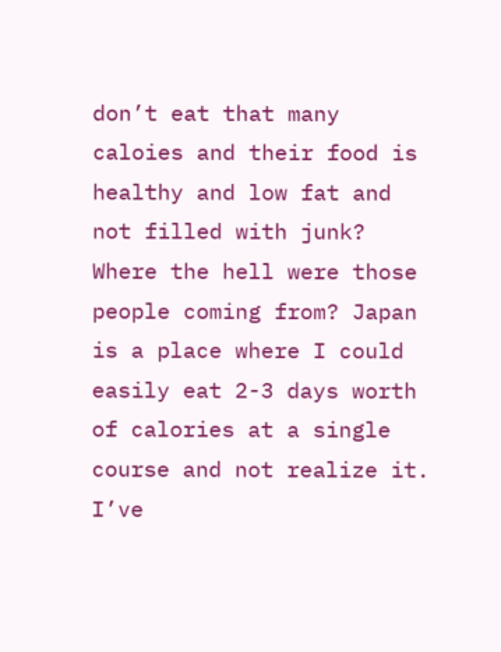don’t eat that many caloies and their food is healthy and low fat and not filled with junk? Where the hell were those people coming from? Japan is a place where I could easily eat 2-3 days worth of calories at a single course and not realize it. I’ve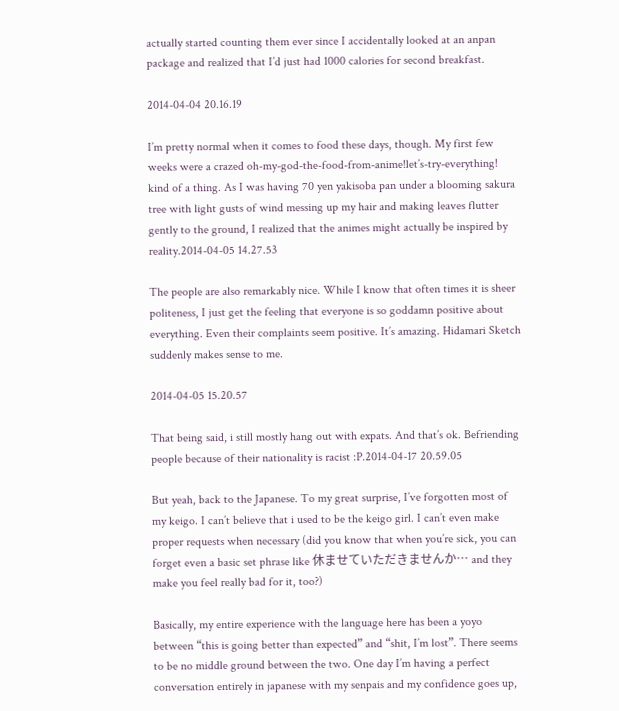actually started counting them ever since I accidentally looked at an anpan package and realized that I’d just had 1000 calories for second breakfast.

2014-04-04 20.16.19

I’m pretty normal when it comes to food these days, though. My first few weeks were a crazed oh-my-god-the-food-from-anime!let’s-try-everything! kind of a thing. As I was having 70 yen yakisoba pan under a blooming sakura tree with light gusts of wind messing up my hair and making leaves flutter gently to the ground, I realized that the animes might actually be inspired by reality.2014-04-05 14.27.53

The people are also remarkably nice. While I know that often times it is sheer politeness, I just get the feeling that everyone is so goddamn positive about everything. Even their complaints seem positive. It’s amazing. Hidamari Sketch suddenly makes sense to me.

2014-04-05 15.20.57

That being said, i still mostly hang out with expats. And that’s ok. Befriending people because of their nationality is racist :P.2014-04-17 20.59.05

But yeah, back to the Japanese. To my great surprise, I’ve forgotten most of my keigo. I can’t believe that i used to be the keigo girl. I can’t even make proper requests when necessary (did you know that when you’re sick, you can forget even a basic set phrase like 休ませていただきませんか… and they make you feel really bad for it, too?)

Basically, my entire experience with the language here has been a yoyo between “this is going better than expected” and “shit, I’m lost”. There seems to be no middle ground between the two. One day I’m having a perfect conversation entirely in japanese with my senpais and my confidence goes up,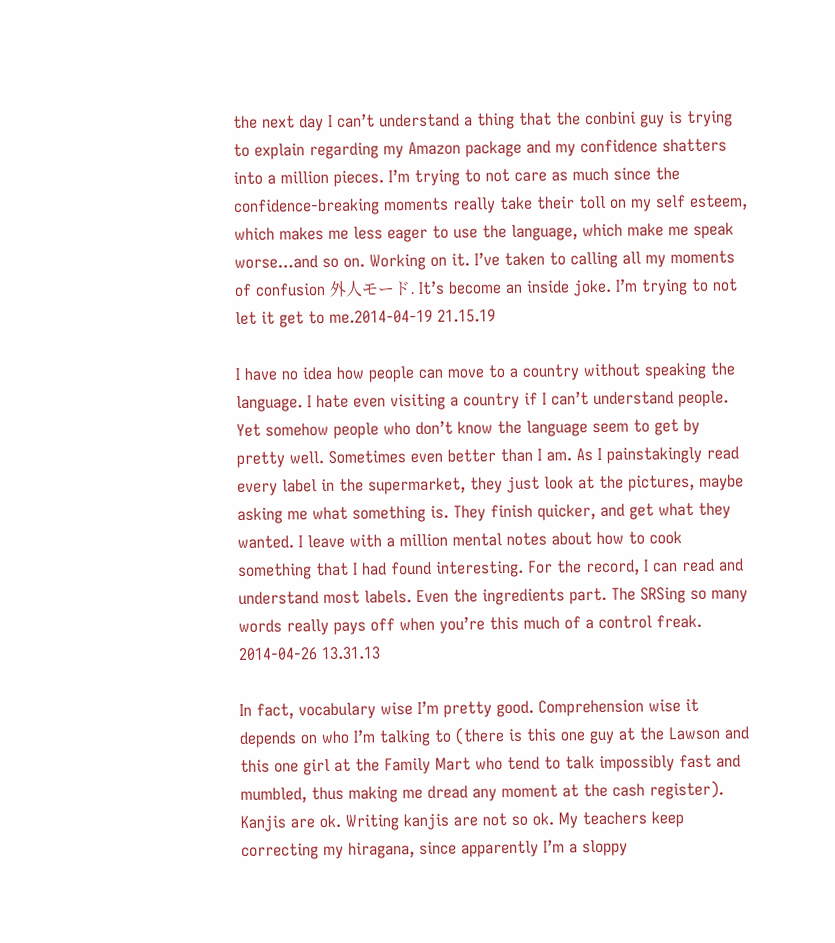the next day I can’t understand a thing that the conbini guy is trying to explain regarding my Amazon package and my confidence shatters into a million pieces. I’m trying to not care as much since the confidence-breaking moments really take their toll on my self esteem, which makes me less eager to use the language, which make me speak worse…and so on. Working on it. I’ve taken to calling all my moments of confusion 外人モード. It’s become an inside joke. I’m trying to not let it get to me.2014-04-19 21.15.19

I have no idea how people can move to a country without speaking the language. I hate even visiting a country if I can’t understand people. Yet somehow people who don’t know the language seem to get by pretty well. Sometimes even better than I am. As I painstakingly read every label in the supermarket, they just look at the pictures, maybe asking me what something is. They finish quicker, and get what they wanted. I leave with a million mental notes about how to cook something that I had found interesting. For the record, I can read and understand most labels. Even the ingredients part. The SRSing so many words really pays off when you’re this much of a control freak.  2014-04-26 13.31.13

In fact, vocabulary wise I’m pretty good. Comprehension wise it depends on who I’m talking to (there is this one guy at the Lawson and this one girl at the Family Mart who tend to talk impossibly fast and mumbled, thus making me dread any moment at the cash register). Kanjis are ok. Writing kanjis are not so ok. My teachers keep correcting my hiragana, since apparently I’m a sloppy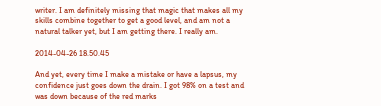writer. I am definitely missing that magic that makes all my skills combine together to get a good level, and am not a natural talker yet, but I am getting there. I really am.

2014-04-26 18.50.45

And yet, every time I make a mistake or have a lapsus, my confidence just goes down the drain. I got 98% on a test and was down because of the red marks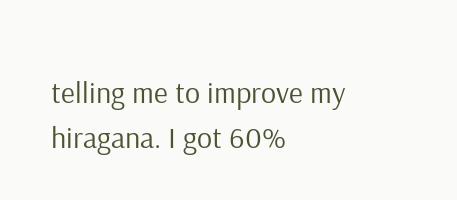telling me to improve my hiragana. I got 60%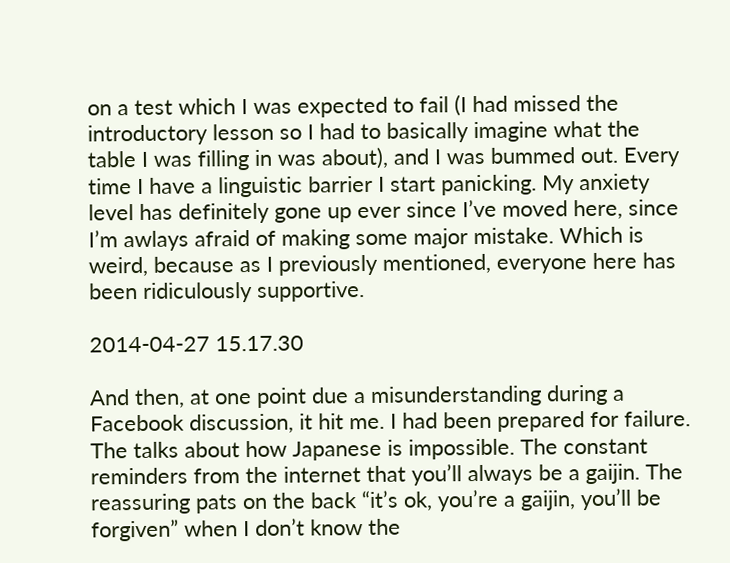on a test which I was expected to fail (I had missed the introductory lesson so I had to basically imagine what the table I was filling in was about), and I was bummed out. Every time I have a linguistic barrier I start panicking. My anxiety level has definitely gone up ever since I’ve moved here, since I’m awlays afraid of making some major mistake. Which is weird, because as I previously mentioned, everyone here has been ridiculously supportive.

2014-04-27 15.17.30

And then, at one point due a misunderstanding during a Facebook discussion, it hit me. I had been prepared for failure. The talks about how Japanese is impossible. The constant reminders from the internet that you’ll always be a gaijin. The reassuring pats on the back “it’s ok, you’re a gaijin, you’ll be forgiven” when I don’t know the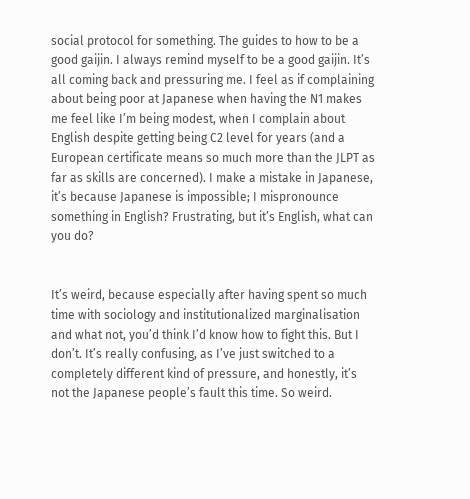social protocol for something. The guides to how to be a good gaijin. I always remind myself to be a good gaijin. It’s all coming back and pressuring me. I feel as if complaining about being poor at Japanese when having the N1 makes me feel like I’m being modest, when I complain about English despite getting being C2 level for years (and a European certificate means so much more than the JLPT as far as skills are concerned). I make a mistake in Japanese, it’s because Japanese is impossible; I mispronounce something in English? Frustrating, but it’s English, what can you do?


It’s weird, because especially after having spent so much time with sociology and institutionalized marginalisation and what not, you’d think I’d know how to fight this. But I don’t. It’s really confusing, as I’ve just switched to a completely different kind of pressure, and honestly, it’s not the Japanese people’s fault this time. So weird.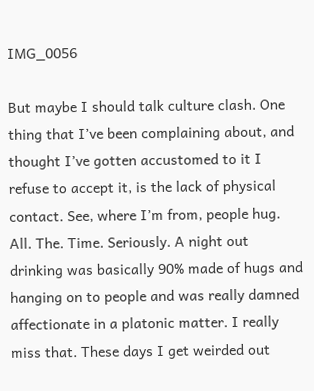IMG_0056

But maybe I should talk culture clash. One thing that I’ve been complaining about, and thought I’ve gotten accustomed to it I refuse to accept it, is the lack of physical contact. See, where I’m from, people hug. All. The. Time. Seriously. A night out drinking was basically 90% made of hugs and hanging on to people and was really damned affectionate in a platonic matter. I really miss that. These days I get weirded out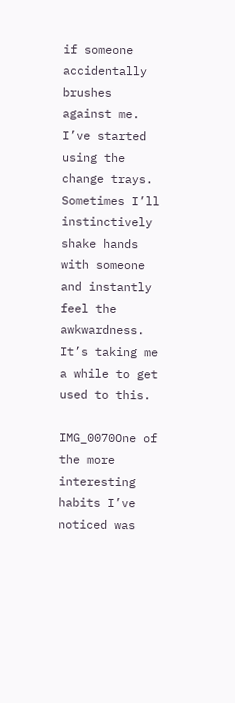if someone accidentally brushes against me. I’ve started using the change trays. Sometimes I’ll instinctively shake hands with someone and instantly feel the awkwardness. It’s taking me a while to get used to this.

IMG_0070One of the more interesting habits I’ve noticed was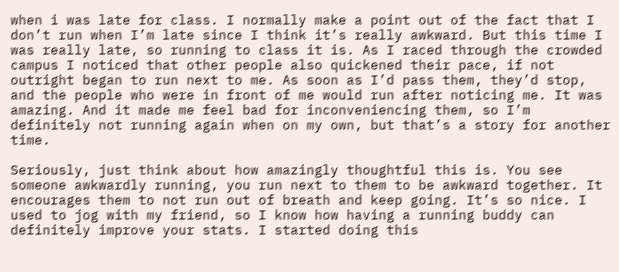when i was late for class. I normally make a point out of the fact that I don’t run when I’m late since I think it’s really awkward. But this time I was really late, so running to class it is. As I raced through the crowded campus I noticed that other people also quickened their pace, if not outright began to run next to me. As soon as I’d pass them, they’d stop, and the people who were in front of me would run after noticing me. It was amazing. And it made me feel bad for inconveniencing them, so I’m definitely not running again when on my own, but that’s a story for another time.

Seriously, just think about how amazingly thoughtful this is. You see someone awkwardly running, you run next to them to be awkward together. It encourages them to not run out of breath and keep going. It’s so nice. I used to jog with my friend, so I know how having a running buddy can definitely improve your stats. I started doing this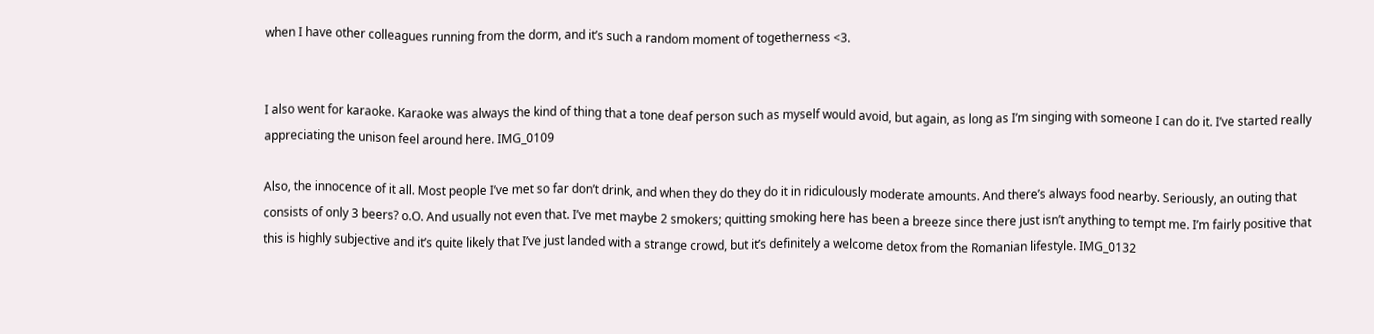when I have other colleagues running from the dorm, and it’s such a random moment of togetherness <3.


I also went for karaoke. Karaoke was always the kind of thing that a tone deaf person such as myself would avoid, but again, as long as I’m singing with someone I can do it. I’ve started really appreciating the unison feel around here. IMG_0109

Also, the innocence of it all. Most people I’ve met so far don’t drink, and when they do they do it in ridiculously moderate amounts. And there’s always food nearby. Seriously, an outing that consists of only 3 beers? o.O. And usually not even that. I’ve met maybe 2 smokers; quitting smoking here has been a breeze since there just isn’t anything to tempt me. I’m fairly positive that this is highly subjective and it’s quite likely that I’ve just landed with a strange crowd, but it’s definitely a welcome detox from the Romanian lifestyle. IMG_0132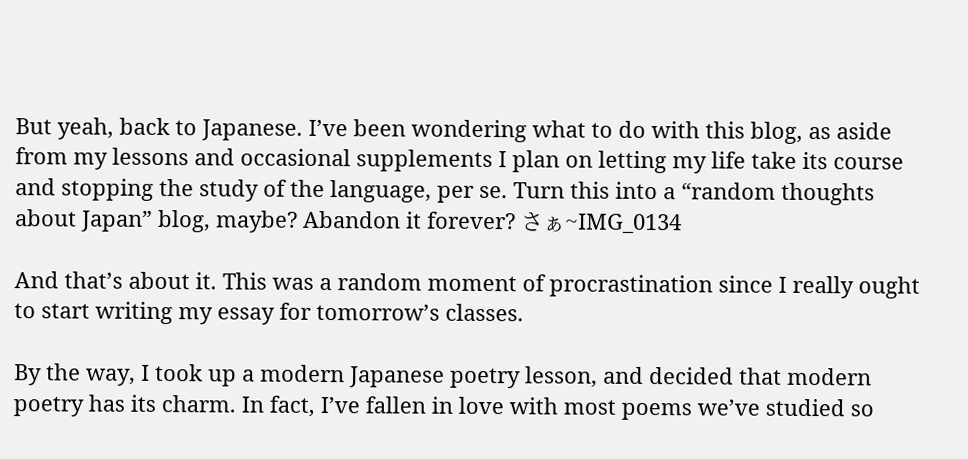But yeah, back to Japanese. I’ve been wondering what to do with this blog, as aside from my lessons and occasional supplements I plan on letting my life take its course and stopping the study of the language, per se. Turn this into a “random thoughts about Japan” blog, maybe? Abandon it forever? さぁ~IMG_0134

And that’s about it. This was a random moment of procrastination since I really ought to start writing my essay for tomorrow’s classes.

By the way, I took up a modern Japanese poetry lesson, and decided that modern poetry has its charm. In fact, I’ve fallen in love with most poems we’ve studied so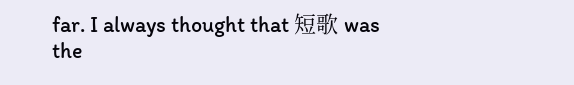far. I always thought that 短歌 was the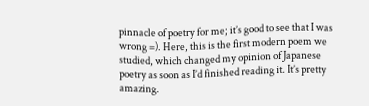pinnacle of poetry for me; it’s good to see that I was wrong =). Here, this is the first modern poem we studied, which changed my opinion of Japanese poetry as soon as I’d finished reading it. It’s pretty amazing.